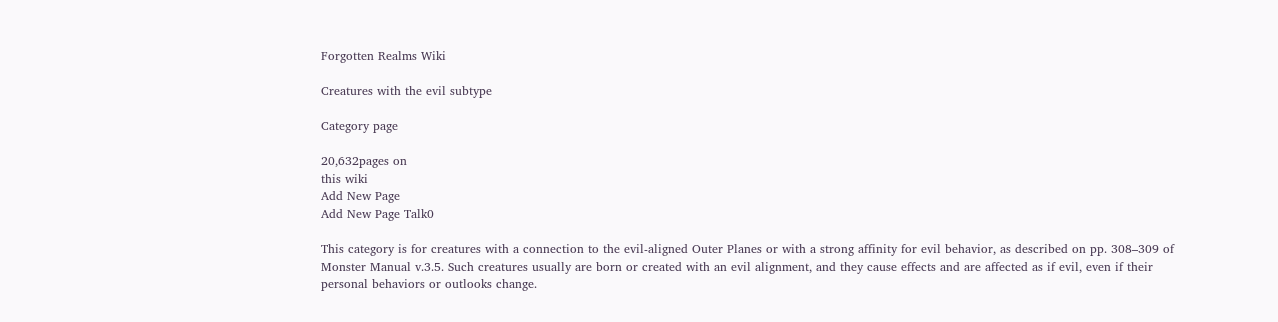Forgotten Realms Wiki

Creatures with the evil subtype

Category page

20,632pages on
this wiki
Add New Page
Add New Page Talk0

This category is for creatures with a connection to the evil-aligned Outer Planes or with a strong affinity for evil behavior, as described on pp. 308–309 of Monster Manual v.3.5. Such creatures usually are born or created with an evil alignment, and they cause effects and are affected as if evil, even if their personal behaviors or outlooks change.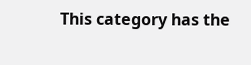This category has the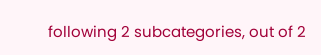following 2 subcategories, out of 2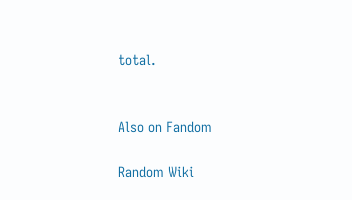total.


Also on Fandom

Random Wiki